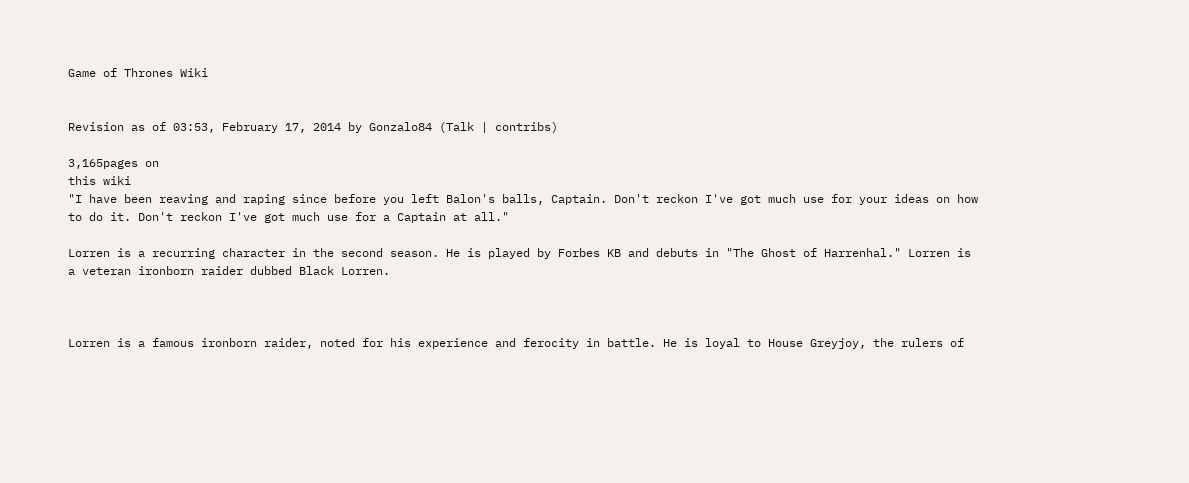Game of Thrones Wiki


Revision as of 03:53, February 17, 2014 by Gonzalo84 (Talk | contribs)

3,165pages on
this wiki
"I have been reaving and raping since before you left Balon's balls, Captain. Don't reckon I've got much use for your ideas on how to do it. Don't reckon I've got much use for a Captain at all."

Lorren is a recurring character in the second season. He is played by Forbes KB and debuts in "The Ghost of Harrenhal." Lorren is a veteran ironborn raider dubbed Black Lorren.



Lorren is a famous ironborn raider, noted for his experience and ferocity in battle. He is loyal to House Greyjoy, the rulers of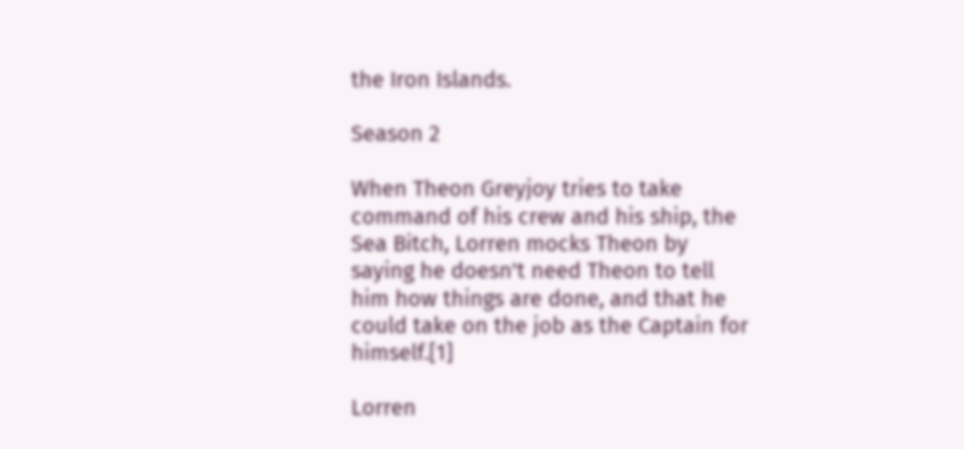the Iron Islands.

Season 2

When Theon Greyjoy tries to take command of his crew and his ship, the Sea Bitch, Lorren mocks Theon by saying he doesn't need Theon to tell him how things are done, and that he could take on the job as the Captain for himself.[1]

Lorren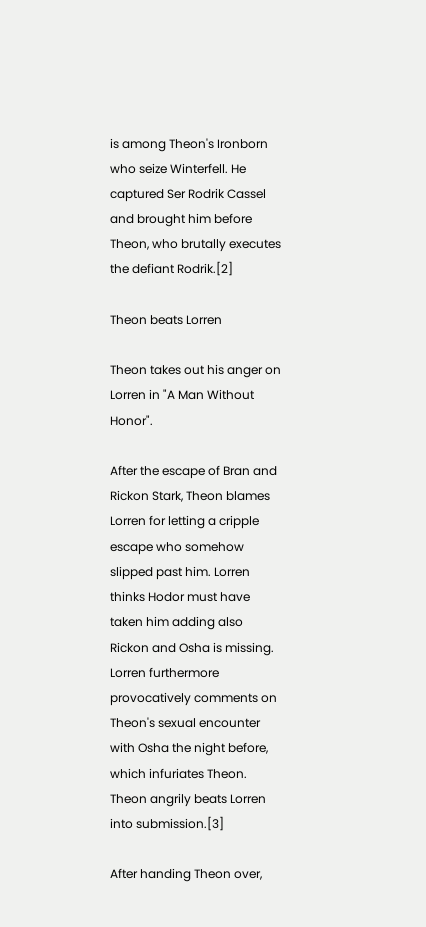is among Theon's Ironborn who seize Winterfell. He captured Ser Rodrik Cassel and brought him before Theon, who brutally executes the defiant Rodrik.[2]

Theon beats Lorren

Theon takes out his anger on Lorren in "A Man Without Honor".

After the escape of Bran and Rickon Stark, Theon blames Lorren for letting a cripple escape who somehow slipped past him. Lorren thinks Hodor must have taken him adding also Rickon and Osha is missing. Lorren furthermore provocatively comments on Theon's sexual encounter with Osha the night before, which infuriates Theon. Theon angrily beats Lorren into submission.[3]

After handing Theon over,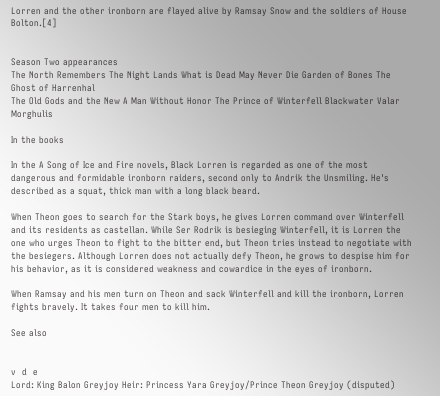Lorren and the other ironborn are flayed alive by Ramsay Snow and the soldiers of House Bolton.[4]


Season Two appearances
The North Remembers The Night Lands What is Dead May Never Die Garden of Bones The Ghost of Harrenhal
The Old Gods and the New A Man Without Honor The Prince of Winterfell Blackwater Valar Morghulis

In the books

In the A Song of Ice and Fire novels, Black Lorren is regarded as one of the most dangerous and formidable ironborn raiders, second only to Andrik the Unsmiling. He's described as a squat, thick man with a long black beard.

When Theon goes to search for the Stark boys, he gives Lorren command over Winterfell and its residents as castellan. While Ser Rodrik is besieging Winterfell, it is Lorren the one who urges Theon to fight to the bitter end, but Theon tries instead to negotiate with the besiegers. Although Lorren does not actually defy Theon, he grows to despise him for his behavior, as it is considered weakness and cowardice in the eyes of ironborn.

When Ramsay and his men turn on Theon and sack Winterfell and kill the ironborn, Lorren fights bravely. It takes four men to kill him.

See also


v  d  e
Lord: King Balon Greyjoy Heir: Princess Yara Greyjoy/Prince Theon Greyjoy (disputed)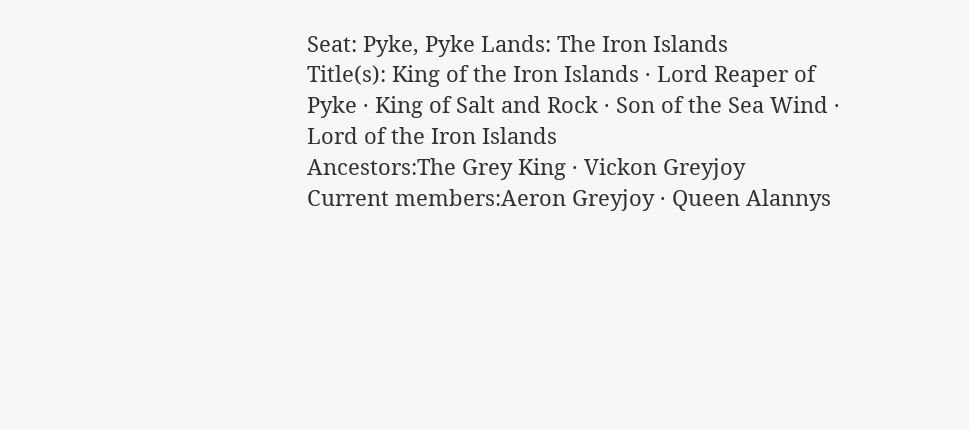Seat: Pyke, Pyke Lands: The Iron Islands
Title(s): King of the Iron Islands · Lord Reaper of Pyke · King of Salt and Rock · Son of the Sea Wind · Lord of the Iron Islands
Ancestors:The Grey King · Vickon Greyjoy
Current members:Aeron Greyjoy · Queen Alannys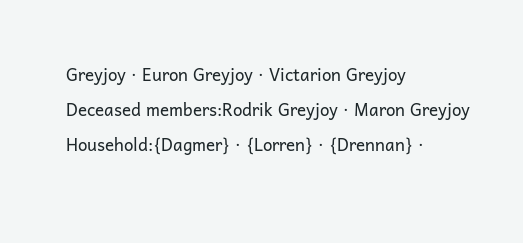Greyjoy · Euron Greyjoy · Victarion Greyjoy
Deceased members:Rodrik Greyjoy · Maron Greyjoy
Household:{Dagmer} · {Lorren} · {Drennan} ·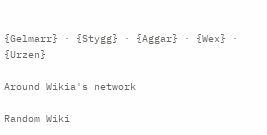{Gelmarr} · {Stygg} · {Aggar} · {Wex} · {Urzen}

Around Wikia's network

Random Wiki